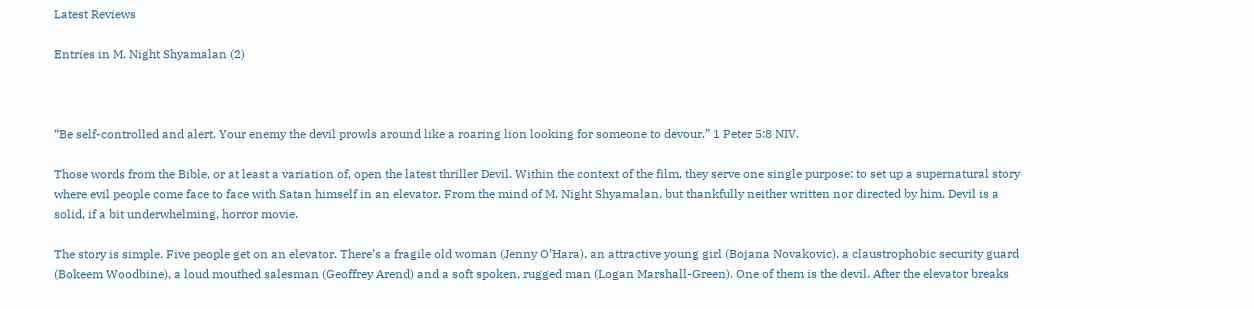Latest Reviews

Entries in M. Night Shyamalan (2)



“Be self-controlled and alert. Your enemy the devil prowls around like a roaring lion looking for someone to devour.” 1 Peter 5:8 NIV.

Those words from the Bible, or at least a variation of, open the latest thriller Devil. Within the context of the film, they serve one single purpose: to set up a supernatural story where evil people come face to face with Satan himself in an elevator. From the mind of M. Night Shyamalan, but thankfully neither written nor directed by him, Devil is a solid, if a bit underwhelming, horror movie.

The story is simple. Five people get on an elevator. There’s a fragile old woman (Jenny O’Hara), an attractive young girl (Bojana Novakovic), a claustrophobic security guard (Bokeem Woodbine), a loud mouthed salesman (Geoffrey Arend) and a soft spoken, rugged man (Logan Marshall-Green). One of them is the devil. After the elevator breaks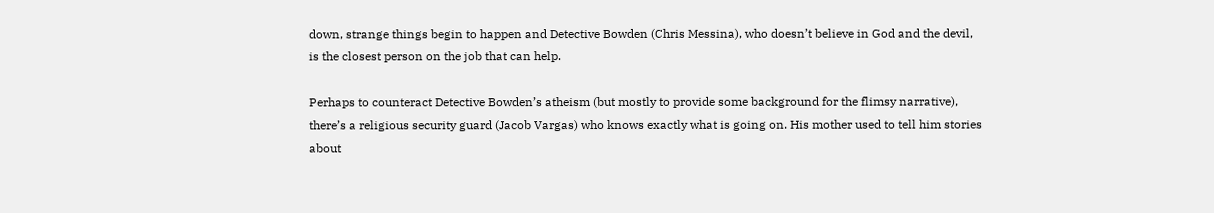down, strange things begin to happen and Detective Bowden (Chris Messina), who doesn’t believe in God and the devil, is the closest person on the job that can help.

Perhaps to counteract Detective Bowden’s atheism (but mostly to provide some background for the flimsy narrative), there’s a religious security guard (Jacob Vargas) who knows exactly what is going on. His mother used to tell him stories about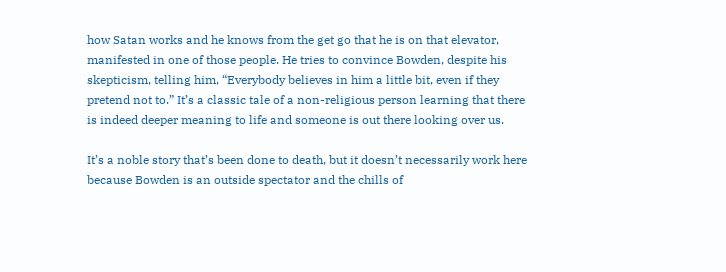how Satan works and he knows from the get go that he is on that elevator, manifested in one of those people. He tries to convince Bowden, despite his skepticism, telling him, “Everybody believes in him a little bit, even if they pretend not to.” It’s a classic tale of a non-religious person learning that there is indeed deeper meaning to life and someone is out there looking over us.

It’s a noble story that’s been done to death, but it doesn’t necessarily work here because Bowden is an outside spectator and the chills of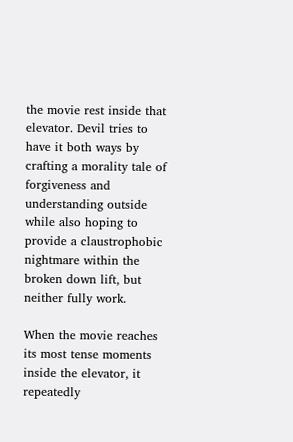the movie rest inside that elevator. Devil tries to have it both ways by crafting a morality tale of forgiveness and understanding outside while also hoping to provide a claustrophobic nightmare within the broken down lift, but neither fully work.

When the movie reaches its most tense moments inside the elevator, it repeatedly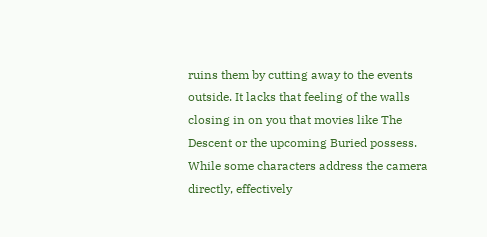ruins them by cutting away to the events outside. It lacks that feeling of the walls closing in on you that movies like The Descent or the upcoming Buried possess. While some characters address the camera directly, effectively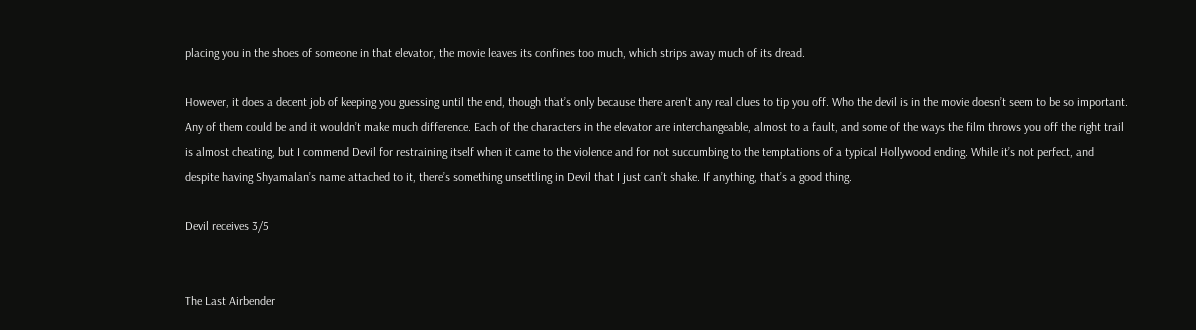placing you in the shoes of someone in that elevator, the movie leaves its confines too much, which strips away much of its dread.

However, it does a decent job of keeping you guessing until the end, though that’s only because there aren't any real clues to tip you off. Who the devil is in the movie doesn’t seem to be so important. Any of them could be and it wouldn’t make much difference. Each of the characters in the elevator are interchangeable, almost to a fault, and some of the ways the film throws you off the right trail is almost cheating, but I commend Devil for restraining itself when it came to the violence and for not succumbing to the temptations of a typical Hollywood ending. While it’s not perfect, and despite having Shyamalan’s name attached to it, there’s something unsettling in Devil that I just can’t shake. If anything, that’s a good thing.

Devil receives 3/5


The Last Airbender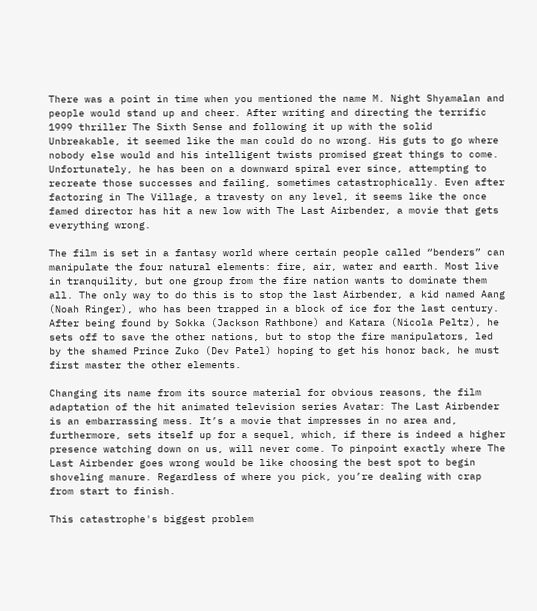There was a point in time when you mentioned the name M. Night Shyamalan and people would stand up and cheer. After writing and directing the terrific 1999 thriller The Sixth Sense and following it up with the solid Unbreakable, it seemed like the man could do no wrong. His guts to go where nobody else would and his intelligent twists promised great things to come. Unfortunately, he has been on a downward spiral ever since, attempting to recreate those successes and failing, sometimes catastrophically. Even after factoring in The Village, a travesty on any level, it seems like the once famed director has hit a new low with The Last Airbender, a movie that gets everything wrong.

The film is set in a fantasy world where certain people called “benders” can manipulate the four natural elements: fire, air, water and earth. Most live in tranquility, but one group from the fire nation wants to dominate them all. The only way to do this is to stop the last Airbender, a kid named Aang (Noah Ringer), who has been trapped in a block of ice for the last century. After being found by Sokka (Jackson Rathbone) and Katara (Nicola Peltz), he sets off to save the other nations, but to stop the fire manipulators, led by the shamed Prince Zuko (Dev Patel) hoping to get his honor back, he must first master the other elements.

Changing its name from its source material for obvious reasons, the film adaptation of the hit animated television series Avatar: The Last Airbender is an embarrassing mess. It’s a movie that impresses in no area and, furthermore, sets itself up for a sequel, which, if there is indeed a higher presence watching down on us, will never come. To pinpoint exactly where The Last Airbender goes wrong would be like choosing the best spot to begin shoveling manure. Regardless of where you pick, you’re dealing with crap from start to finish.

This catastrophe's biggest problem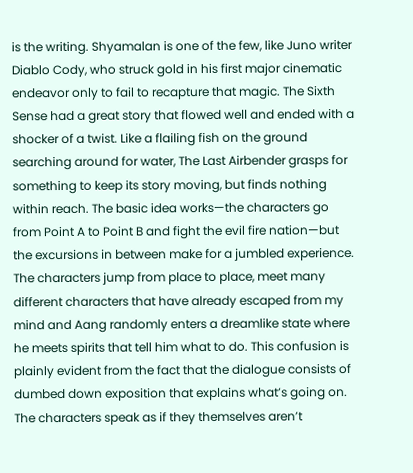is the writing. Shyamalan is one of the few, like Juno writer Diablo Cody, who struck gold in his first major cinematic endeavor only to fail to recapture that magic. The Sixth Sense had a great story that flowed well and ended with a shocker of a twist. Like a flailing fish on the ground searching around for water, The Last Airbender grasps for something to keep its story moving, but finds nothing within reach. The basic idea works—the characters go from Point A to Point B and fight the evil fire nation—but the excursions in between make for a jumbled experience. The characters jump from place to place, meet many different characters that have already escaped from my mind and Aang randomly enters a dreamlike state where he meets spirits that tell him what to do. This confusion is plainly evident from the fact that the dialogue consists of dumbed down exposition that explains what’s going on. The characters speak as if they themselves aren’t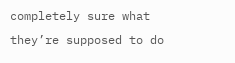completely sure what they’re supposed to do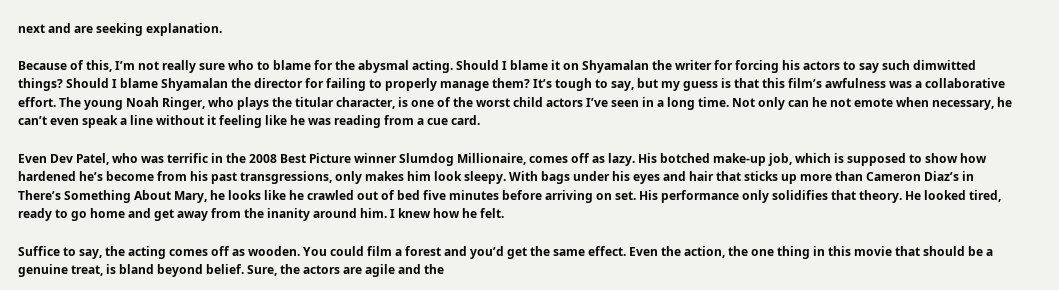next and are seeking explanation.

Because of this, I’m not really sure who to blame for the abysmal acting. Should I blame it on Shyamalan the writer for forcing his actors to say such dimwitted things? Should I blame Shyamalan the director for failing to properly manage them? It’s tough to say, but my guess is that this film’s awfulness was a collaborative effort. The young Noah Ringer, who plays the titular character, is one of the worst child actors I’ve seen in a long time. Not only can he not emote when necessary, he can’t even speak a line without it feeling like he was reading from a cue card.

Even Dev Patel, who was terrific in the 2008 Best Picture winner Slumdog Millionaire, comes off as lazy. His botched make-up job, which is supposed to show how hardened he’s become from his past transgressions, only makes him look sleepy. With bags under his eyes and hair that sticks up more than Cameron Diaz’s in There’s Something About Mary, he looks like he crawled out of bed five minutes before arriving on set. His performance only solidifies that theory. He looked tired, ready to go home and get away from the inanity around him. I knew how he felt.

Suffice to say, the acting comes off as wooden. You could film a forest and you’d get the same effect. Even the action, the one thing in this movie that should be a genuine treat, is bland beyond belief. Sure, the actors are agile and the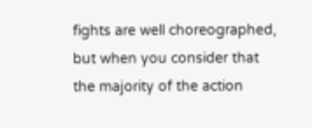fights are well choreographed, but when you consider that the majority of the action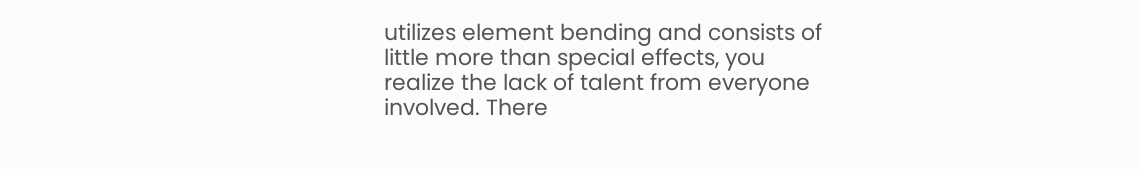utilizes element bending and consists of little more than special effects, you realize the lack of talent from everyone involved. There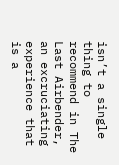isn’t a single thing to recommend in The Last Airbender, an excruciating experience that is a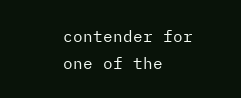contender for one of the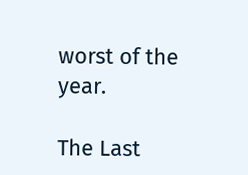worst of the year.

The Last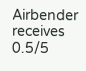Airbender receives 0.5/5